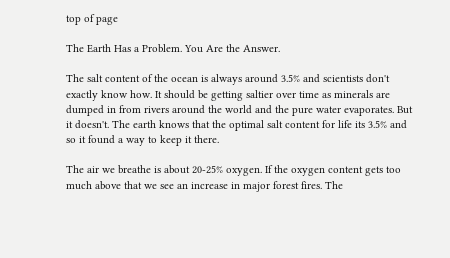top of page

The Earth Has a Problem. You Are the Answer.

The salt content of the ocean is always around 3.5% and scientists don't exactly know how. It should be getting saltier over time as minerals are dumped in from rivers around the world and the pure water evaporates. But it doesn't. The earth knows that the optimal salt content for life its 3.5% and so it found a way to keep it there.

The air we breathe is about 20-25% oxygen. If the oxygen content gets too much above that we see an increase in major forest fires. The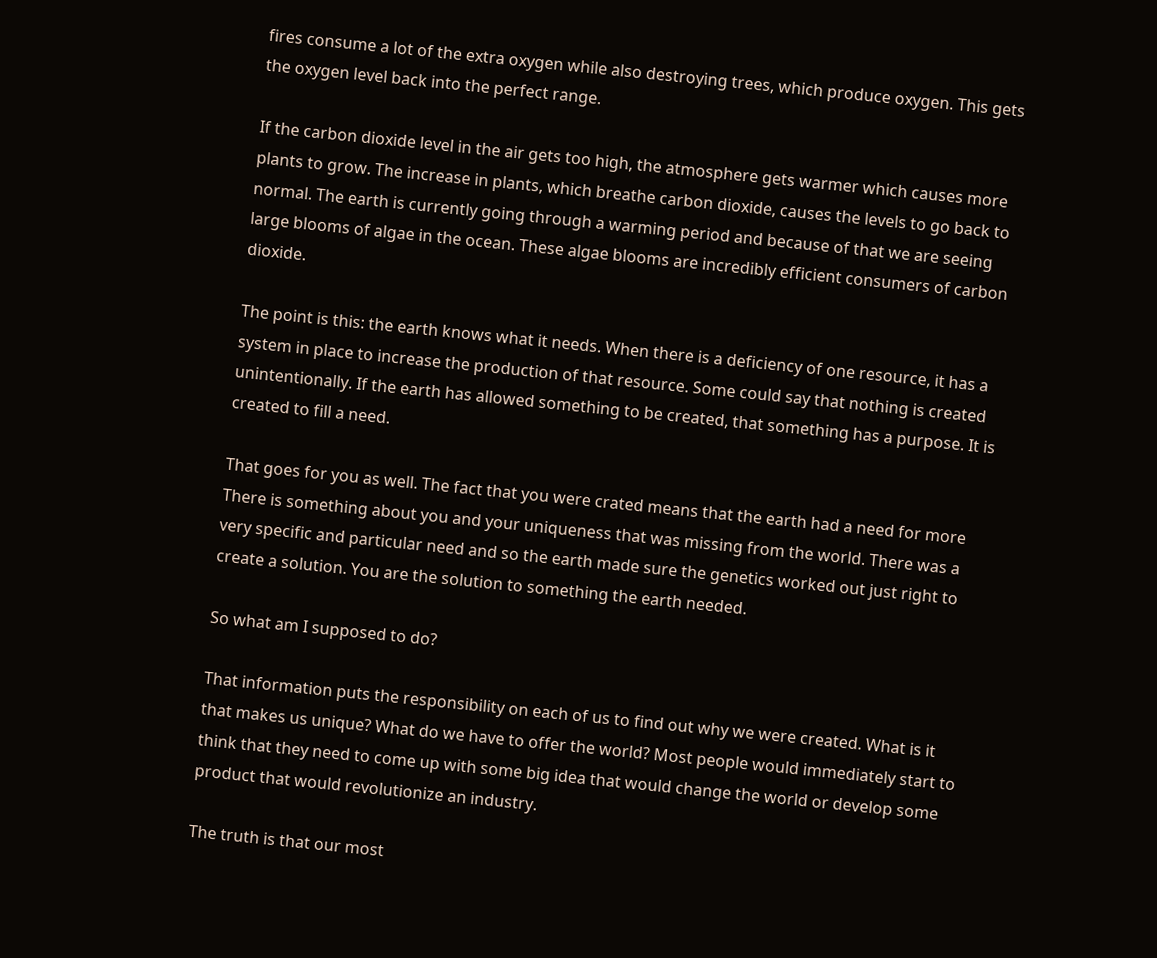fires consume a lot of the extra oxygen while also destroying trees, which produce oxygen. This gets the oxygen level back into the perfect range.

If the carbon dioxide level in the air gets too high, the atmosphere gets warmer which causes more plants to grow. The increase in plants, which breathe carbon dioxide, causes the levels to go back to normal. The earth is currently going through a warming period and because of that we are seeing large blooms of algae in the ocean. These algae blooms are incredibly efficient consumers of carbon dioxide.

The point is this: the earth knows what it needs. When there is a deficiency of one resource, it has a system in place to increase the production of that resource. Some could say that nothing is created unintentionally. If the earth has allowed something to be created, that something has a purpose. It is created to fill a need.

That goes for you as well. The fact that you were crated means that the earth had a need for more There is something about you and your uniqueness that was missing from the world. There was a very specific and particular need and so the earth made sure the genetics worked out just right to create a solution. You are the solution to something the earth needed.

So what am I supposed to do?

That information puts the responsibility on each of us to find out why we were created. What is it that makes us unique? What do we have to offer the world? Most people would immediately start to think that they need to come up with some big idea that would change the world or develop some product that would revolutionize an industry.

The truth is that our most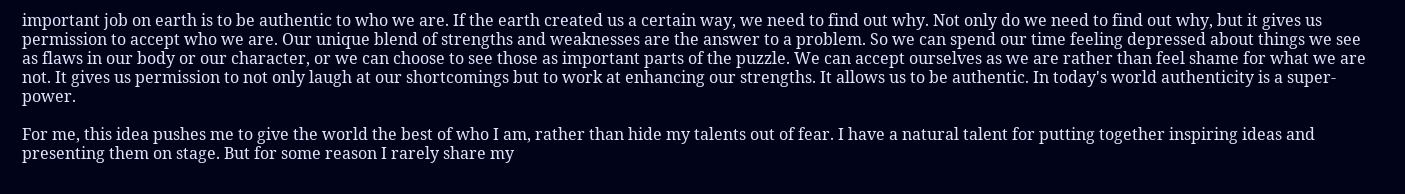important job on earth is to be authentic to who we are. If the earth created us a certain way, we need to find out why. Not only do we need to find out why, but it gives us permission to accept who we are. Our unique blend of strengths and weaknesses are the answer to a problem. So we can spend our time feeling depressed about things we see as flaws in our body or our character, or we can choose to see those as important parts of the puzzle. We can accept ourselves as we are rather than feel shame for what we are not. It gives us permission to not only laugh at our shortcomings but to work at enhancing our strengths. It allows us to be authentic. In today's world authenticity is a super-power.

For me, this idea pushes me to give the world the best of who I am, rather than hide my talents out of fear. I have a natural talent for putting together inspiring ideas and presenting them on stage. But for some reason I rarely share my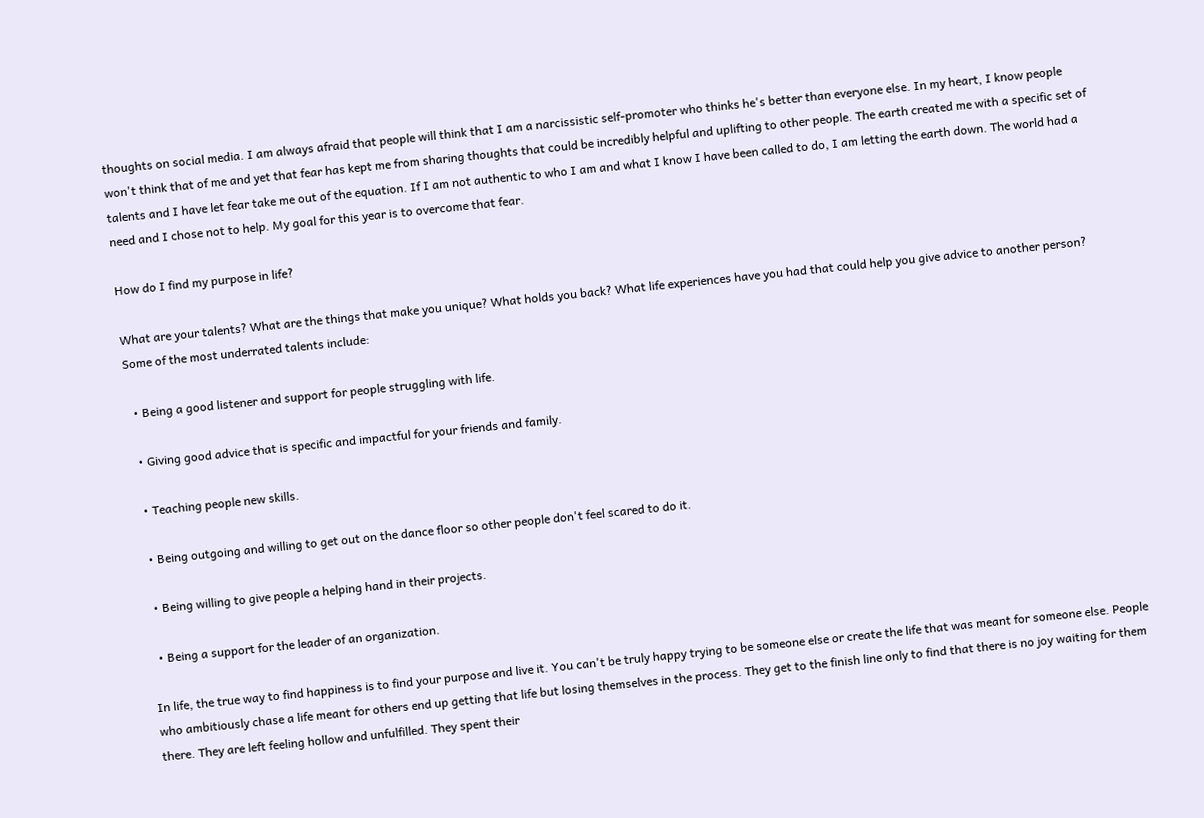thoughts on social media. I am always afraid that people will think that I am a narcissistic self-promoter who thinks he's better than everyone else. In my heart, I know people won't think that of me and yet that fear has kept me from sharing thoughts that could be incredibly helpful and uplifting to other people. The earth created me with a specific set of talents and I have let fear take me out of the equation. If I am not authentic to who I am and what I know I have been called to do, I am letting the earth down. The world had a need and I chose not to help. My goal for this year is to overcome that fear.

How do I find my purpose in life?

What are your talents? What are the things that make you unique? What holds you back? What life experiences have you had that could help you give advice to another person? Some of the most underrated talents include:

  • Being a good listener and support for people struggling with life.

  • Giving good advice that is specific and impactful for your friends and family.

  • Teaching people new skills.

  • Being outgoing and willing to get out on the dance floor so other people don't feel scared to do it.

  • Being willing to give people a helping hand in their projects.

  • Being a support for the leader of an organization.

In life, the true way to find happiness is to find your purpose and live it. You can't be truly happy trying to be someone else or create the life that was meant for someone else. People who ambitiously chase a life meant for others end up getting that life but losing themselves in the process. They get to the finish line only to find that there is no joy waiting for them there. They are left feeling hollow and unfulfilled. They spent their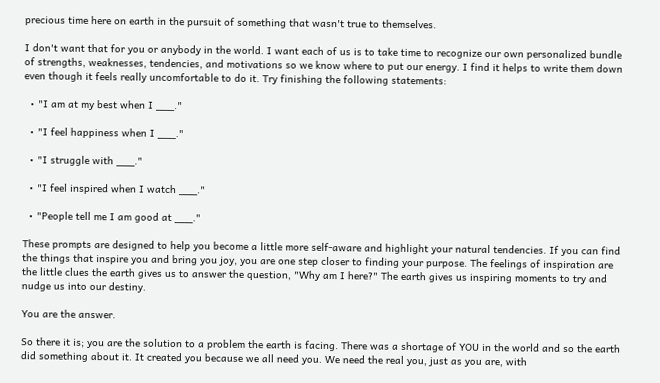precious time here on earth in the pursuit of something that wasn't true to themselves.

I don't want that for you or anybody in the world. I want each of us is to take time to recognize our own personalized bundle of strengths, weaknesses, tendencies, and motivations so we know where to put our energy. I find it helps to write them down even though it feels really uncomfortable to do it. Try finishing the following statements:

  • "I am at my best when I ___."

  • "I feel happiness when I ___."

  • "I struggle with ___."

  • "I feel inspired when I watch ___."

  • "People tell me I am good at ___."

These prompts are designed to help you become a little more self-aware and highlight your natural tendencies. If you can find the things that inspire you and bring you joy, you are one step closer to finding your purpose. The feelings of inspiration are the little clues the earth gives us to answer the question, "Why am I here?" The earth gives us inspiring moments to try and nudge us into our destiny.

You are the answer.

So there it is; you are the solution to a problem the earth is facing. There was a shortage of YOU in the world and so the earth did something about it. It created you because we all need you. We need the real you, just as you are, with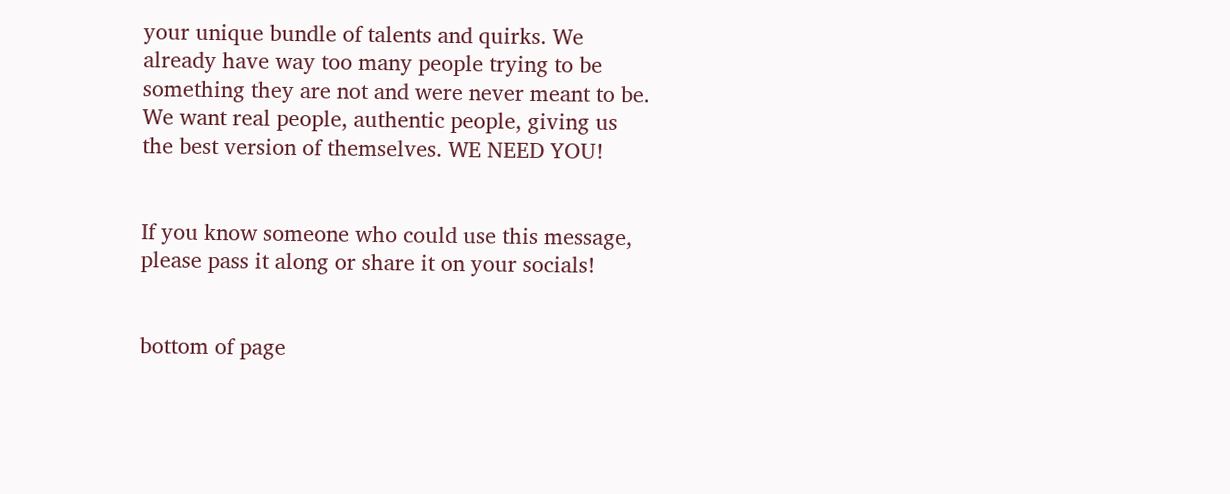your unique bundle of talents and quirks. We already have way too many people trying to be something they are not and were never meant to be. We want real people, authentic people, giving us the best version of themselves. WE NEED YOU!


If you know someone who could use this message, please pass it along or share it on your socials!


bottom of page